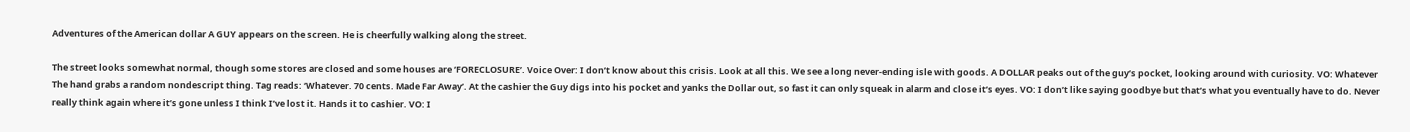Adventures of the American dollar A GUY appears on the screen. He is cheerfully walking along the street.

The street looks somewhat normal, though some stores are closed and some houses are ‘FORECLOSURE’. Voice Over: I don’t know about this crisis. Look at all this. We see a long never-ending isle with goods. A DOLLAR peaks out of the guy’s pocket, looking around with curiosity. VO: Whatever The hand grabs a random nondescript thing. Tag reads: ‘Whatever. 70 cents. Made Far Away’. At the cashier the Guy digs into his pocket and yanks the Dollar out, so fast it can only squeak in alarm and close it’s eyes. VO: I don’t like saying goodbye but that’s what you eventually have to do. Never really think again where it’s gone unless I think I’ve lost it. Hands it to cashier. VO: I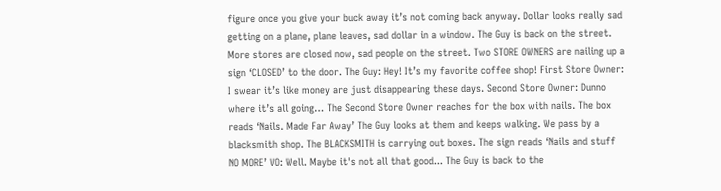figure once you give your buck away it’s not coming back anyway. Dollar looks really sad getting on a plane, plane leaves, sad dollar in a window. The Guy is back on the street. More stores are closed now, sad people on the street. Two STORE OWNERS are nailing up a sign ‘CLOSED’ to the door. The Guy: Hey! It’s my favorite coffee shop! First Store Owner: I swear it’s like money are just disappearing these days. Second Store Owner: Dunno where it’s all going… The Second Store Owner reaches for the box with nails. The box reads ‘Nails. Made Far Away’ The Guy looks at them and keeps walking. We pass by a blacksmith shop. The BLACKSMITH is carrying out boxes. The sign reads ‘Nails and stuff NO MORE’ VO: Well. Maybe it's not all that good... The Guy is back to the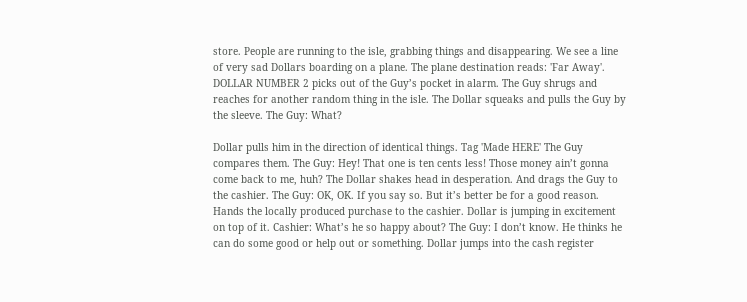store. People are running to the isle, grabbing things and disappearing. We see a line of very sad Dollars boarding on a plane. The plane destination reads: 'Far Away'. DOLLAR NUMBER 2 picks out of the Guy’s pocket in alarm. The Guy shrugs and reaches for another random thing in the isle. The Dollar squeaks and pulls the Guy by the sleeve. The Guy: What?

Dollar pulls him in the direction of identical things. Tag 'Made HERE' The Guy compares them. The Guy: Hey! That one is ten cents less! Those money ain’t gonna come back to me, huh? The Dollar shakes head in desperation. And drags the Guy to the cashier. The Guy: OK, OK. If you say so. But it’s better be for a good reason. Hands the locally produced purchase to the cashier. Dollar is jumping in excitement on top of it. Cashier: What’s he so happy about? The Guy: I don’t know. He thinks he can do some good or help out or something. Dollar jumps into the cash register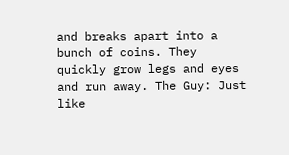and breaks apart into a bunch of coins. They quickly grow legs and eyes and run away. The Guy: Just like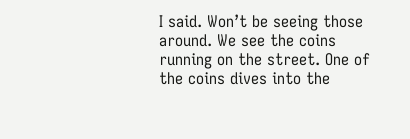I said. Won’t be seeing those around. We see the coins running on the street. One of the coins dives into the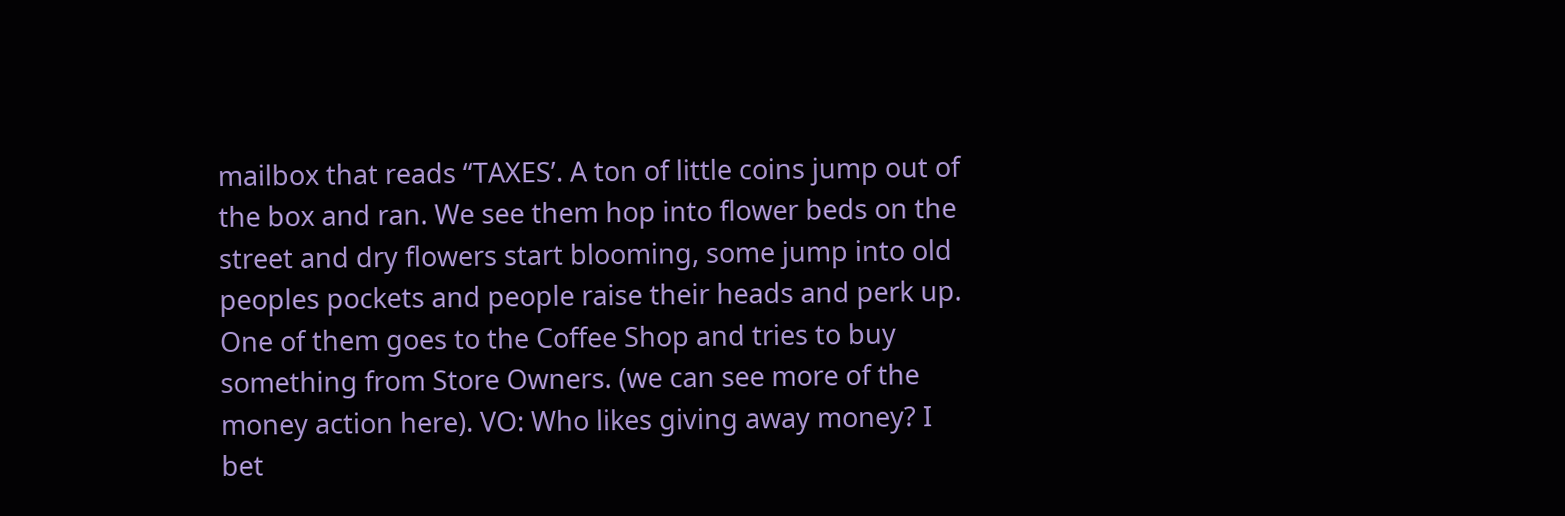mailbox that reads “TAXES’. A ton of little coins jump out of the box and ran. We see them hop into flower beds on the street and dry flowers start blooming, some jump into old peoples pockets and people raise their heads and perk up. One of them goes to the Coffee Shop and tries to buy something from Store Owners. (we can see more of the money action here). VO: Who likes giving away money? I bet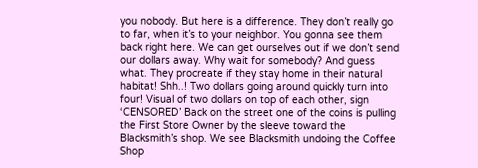you nobody. But here is a difference. They don’t really go to far, when it’s to your neighbor. You gonna see them back right here. We can get ourselves out if we don’t send our dollars away. Why wait for somebody? And guess what. They procreate if they stay home in their natural habitat! Shh..! Two dollars going around quickly turn into four! Visual of two dollars on top of each other, sign ‘CENSORED’ Back on the street one of the coins is pulling the First Store Owner by the sleeve toward the Blacksmith’s shop. We see Blacksmith undoing the Coffee Shop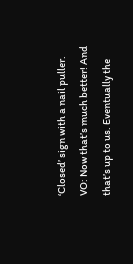‘Closed’ sign with a nail puller. VO: Now that’s much better! And that’s up to us. Eventually the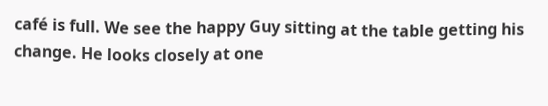café is full. We see the happy Guy sitting at the table getting his change. He looks closely at one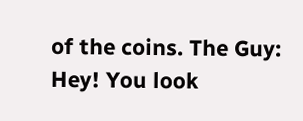of the coins. The Guy: Hey! You look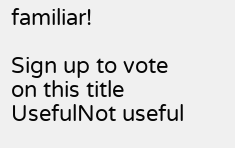familiar!

Sign up to vote on this title
UsefulNot useful